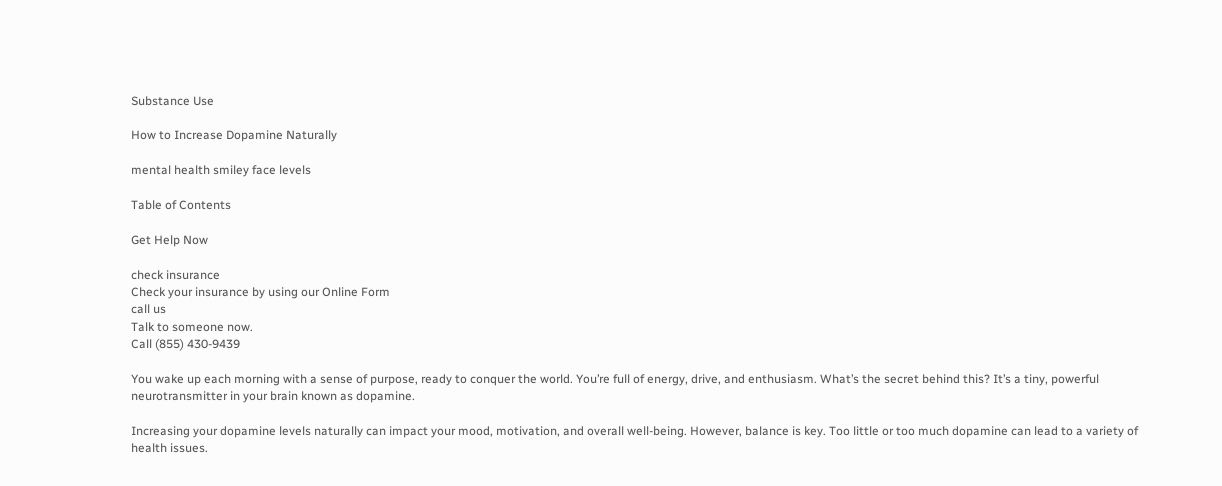Substance Use

How to Increase Dopamine Naturally

mental health smiley face levels

Table of Contents

Get Help Now

check insurance
Check your insurance by using our Online Form
call us
Talk to someone now.
Call (855) 430-9439

You wake up each morning with a sense of purpose, ready to conquer the world. You’re full of energy, drive, and enthusiasm. What’s the secret behind this? It’s a tiny, powerful neurotransmitter in your brain known as dopamine.

Increasing your dopamine levels naturally can impact your mood, motivation, and overall well-being. However, balance is key. Too little or too much dopamine can lead to a variety of health issues.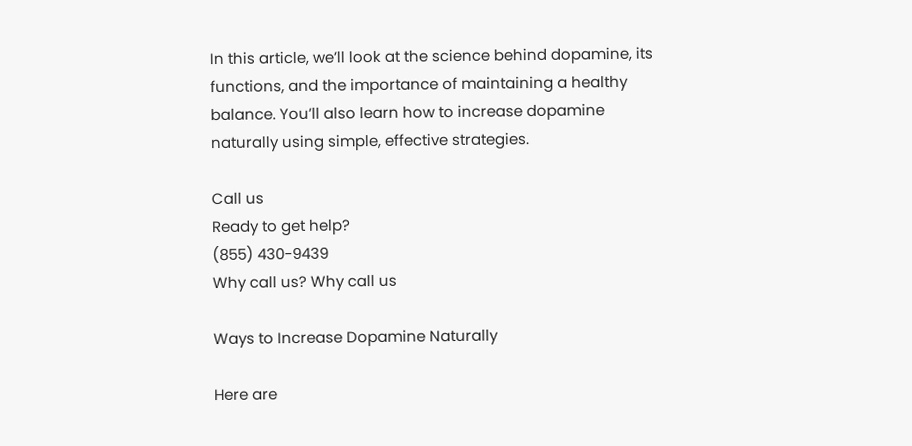In this article, we’ll look at the science behind dopamine, its functions, and the importance of maintaining a healthy balance. You’ll also learn how to increase dopamine naturally using simple, effective strategies.

Call us
Ready to get help?
(855) 430-9439
Why call us? Why call us

Ways to Increase Dopamine Naturally

Here are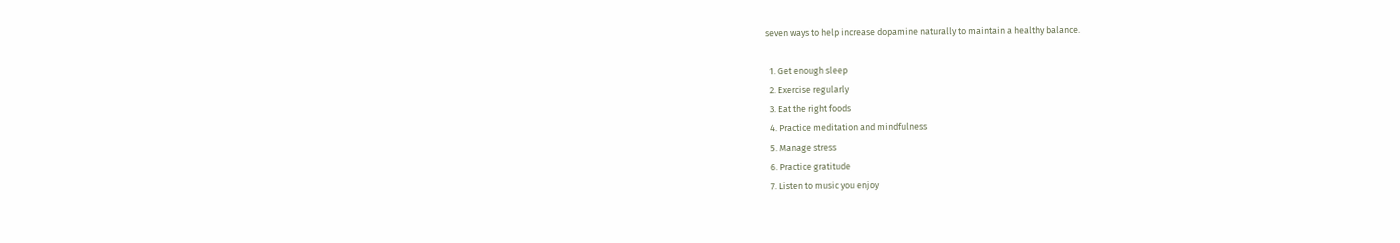seven ways to help increase dopamine naturally to maintain a healthy balance.

  1. Get enough sleep
  2. Exercise regularly
  3. Eat the right foods
  4. Practice meditation and mindfulness
  5. Manage stress
  6. Practice gratitude
  7. Listen to music you enjoy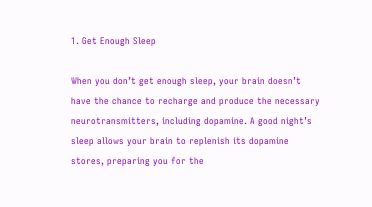1. Get Enough Sleep

When you don’t get enough sleep, your brain doesn’t have the chance to recharge and produce the necessary neurotransmitters, including dopamine. A good night’s sleep allows your brain to replenish its dopamine stores, preparing you for the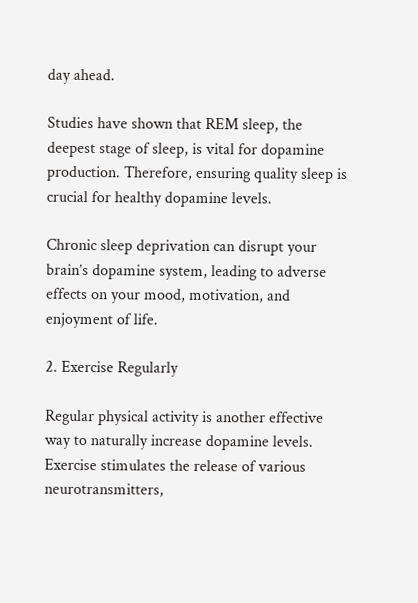day ahead.

Studies have shown that REM sleep, the deepest stage of sleep, is vital for dopamine production. Therefore, ensuring quality sleep is crucial for healthy dopamine levels.

Chronic sleep deprivation can disrupt your brain’s dopamine system, leading to adverse effects on your mood, motivation, and enjoyment of life.

2. Exercise Regularly

Regular physical activity is another effective way to naturally increase dopamine levels. Exercise stimulates the release of various neurotransmitters,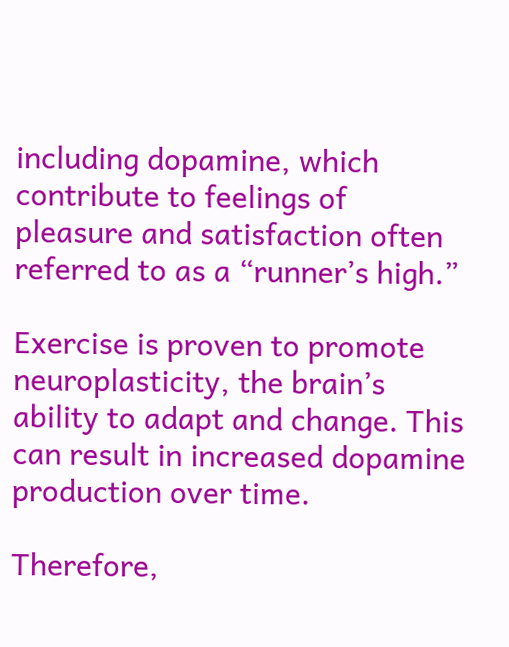including dopamine, which contribute to feelings of pleasure and satisfaction often referred to as a “runner’s high.”

Exercise is proven to promote neuroplasticity, the brain’s ability to adapt and change. This can result in increased dopamine production over time.

Therefore,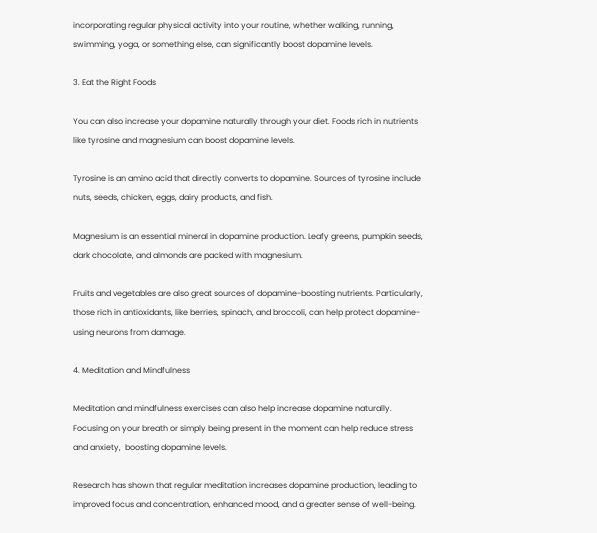incorporating regular physical activity into your routine, whether walking, running, swimming, yoga, or something else, can significantly boost dopamine levels.

3. Eat the Right Foods

You can also increase your dopamine naturally through your diet. Foods rich in nutrients like tyrosine and magnesium can boost dopamine levels.

Tyrosine is an amino acid that directly converts to dopamine. Sources of tyrosine include nuts, seeds, chicken, eggs, dairy products, and fish.

Magnesium is an essential mineral in dopamine production. Leafy greens, pumpkin seeds, dark chocolate, and almonds are packed with magnesium.

Fruits and vegetables are also great sources of dopamine-boosting nutrients. Particularly, those rich in antioxidants, like berries, spinach, and broccoli, can help protect dopamine-using neurons from damage.

4. Meditation and Mindfulness

Meditation and mindfulness exercises can also help increase dopamine naturally. Focusing on your breath or simply being present in the moment can help reduce stress and anxiety,  boosting dopamine levels.

Research has shown that regular meditation increases dopamine production, leading to improved focus and concentration, enhanced mood, and a greater sense of well-being.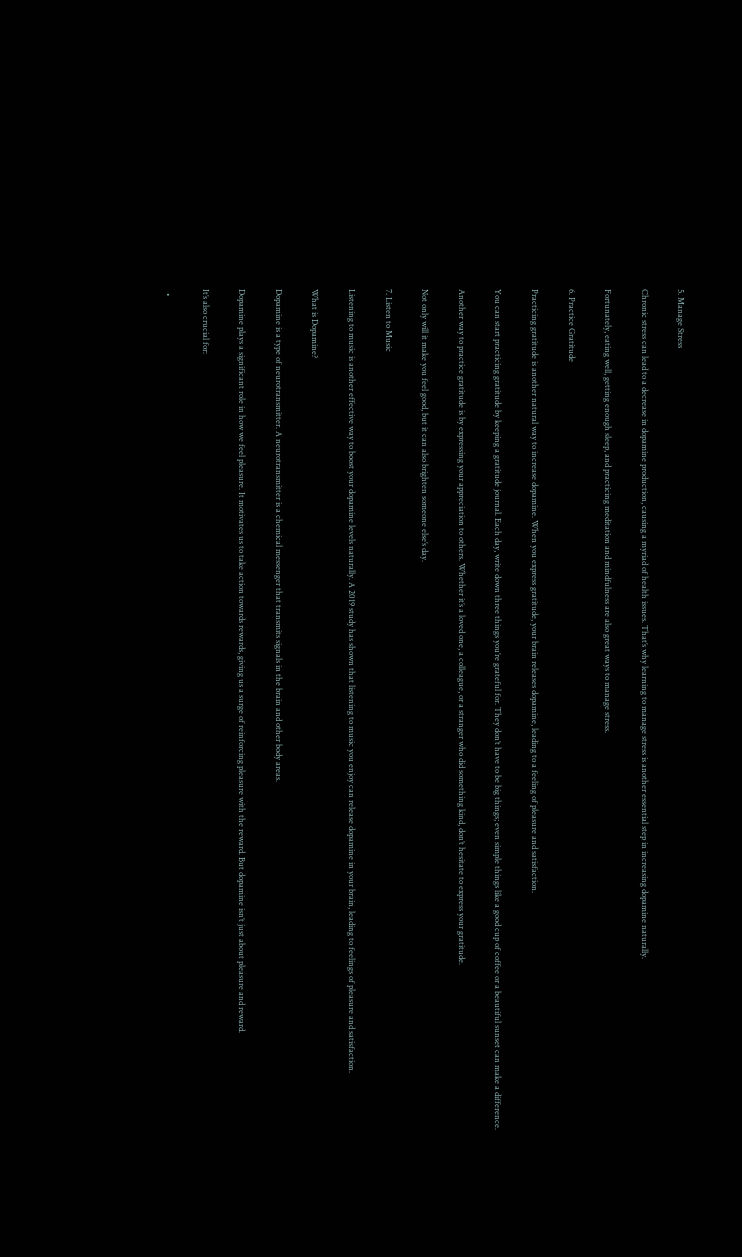5. Manage Stress

Chronic stress can lead to a decrease in dopamine production, causing a myriad of health issues. That’s why learning to manage stress is another essential step in increasing dopamine naturally.

Fortunately, eating well, getting enough sleep, and practicing meditation and mindfulness are also great ways to manage stress.

6. Practice Gratitude

Practicing gratitude is another natural way to increase dopamine. When you express gratitude, your brain releases dopamine, leading to a feeling of pleasure and satisfaction.

You can start practicing gratitude by keeping a gratitude journal. Each day, write down three things you’re grateful for. They don’t have to be big things; even simple things like a good cup of coffee or a beautiful sunset can make a difference.

Another way to practice gratitude is by expressing your appreciation to others. Whether it’s a loved one, a colleague, or a stranger who did something kind, don’t hesitate to express your gratitude.

Not only will it make you feel good, but it can also brighten someone else’s day.

7. Listen to Music

Listening to music is another effective way to boost your dopamine levels naturally. A 2019 study has shown that listening to music you enjoy can release dopamine in your brain, leading to feelings of pleasure and satisfaction.

What is Dopamine?

Dopamine is a type of neurotransmitter. A neurotransmitter is a chemical messenger that transmits signals in the brain and other body areas.

Dopamine plays a significant role in how we feel pleasure. It motivates us to take action towards rewards, giving us a surge of reinforcing pleasure with the reward. But dopamine isn’t just about pleasure and reward.

It’s also crucial for:

  •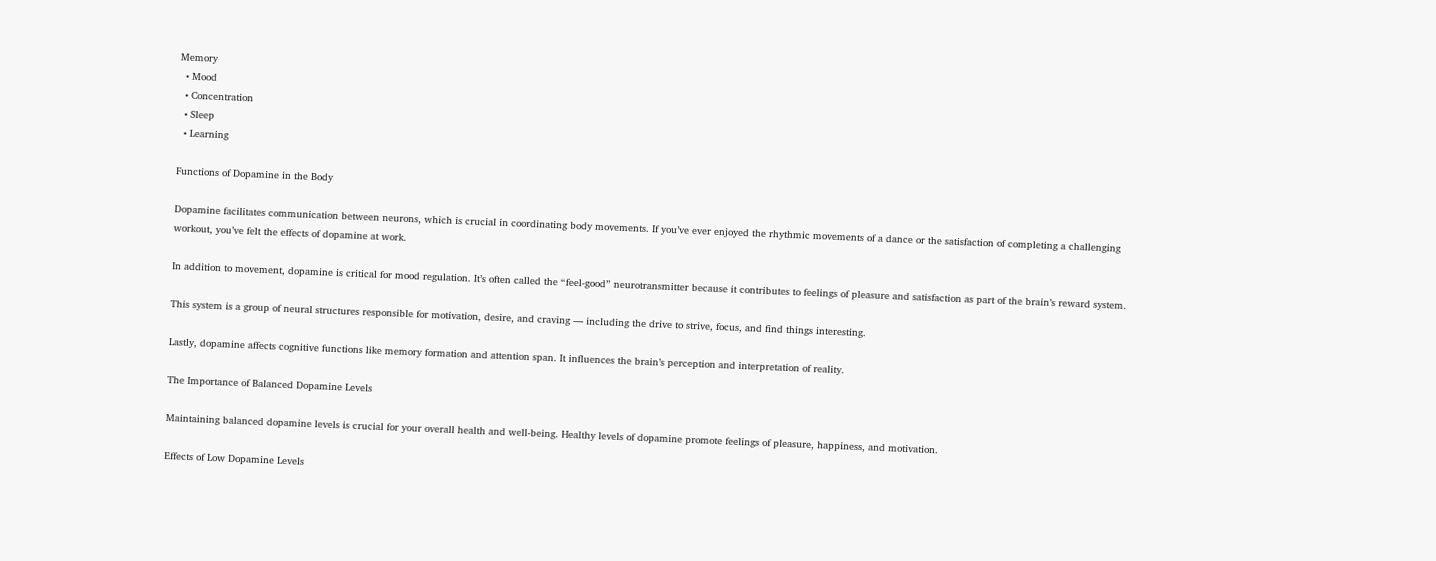Memory
  • Mood
  • Concentration
  • Sleep
  • Learning

Functions of Dopamine in the Body

Dopamine facilitates communication between neurons, which is crucial in coordinating body movements. If you’ve ever enjoyed the rhythmic movements of a dance or the satisfaction of completing a challenging workout, you’ve felt the effects of dopamine at work.

In addition to movement, dopamine is critical for mood regulation. It’s often called the “feel-good” neurotransmitter because it contributes to feelings of pleasure and satisfaction as part of the brain’s reward system.

This system is a group of neural structures responsible for motivation, desire, and craving — including the drive to strive, focus, and find things interesting.

Lastly, dopamine affects cognitive functions like memory formation and attention span. It influences the brain’s perception and interpretation of reality.

The Importance of Balanced Dopamine Levels

Maintaining balanced dopamine levels is crucial for your overall health and well-being. Healthy levels of dopamine promote feelings of pleasure, happiness, and motivation.

Effects of Low Dopamine Levels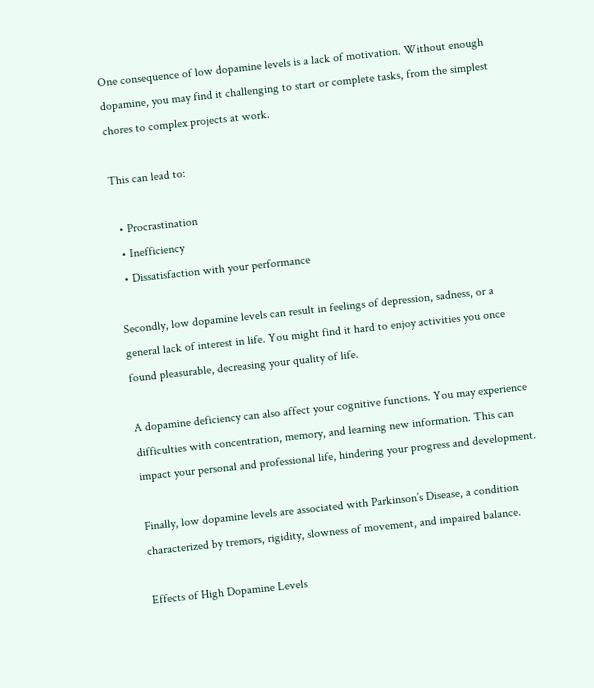One consequence of low dopamine levels is a lack of motivation. Without enough dopamine, you may find it challenging to start or complete tasks, from the simplest chores to complex projects at work.

This can lead to:

  • Procrastination
  • Inefficiency
  • Dissatisfaction with your performance

Secondly, low dopamine levels can result in feelings of depression, sadness, or a general lack of interest in life. You might find it hard to enjoy activities you once found pleasurable, decreasing your quality of life.

A dopamine deficiency can also affect your cognitive functions. You may experience difficulties with concentration, memory, and learning new information. This can impact your personal and professional life, hindering your progress and development.

Finally, low dopamine levels are associated with Parkinson’s Disease, a condition characterized by tremors, rigidity, slowness of movement, and impaired balance.

Effects of High Dopamine Levels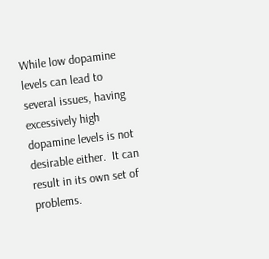While low dopamine levels can lead to several issues, having excessively high dopamine levels is not desirable either.  It can result in its own set of problems.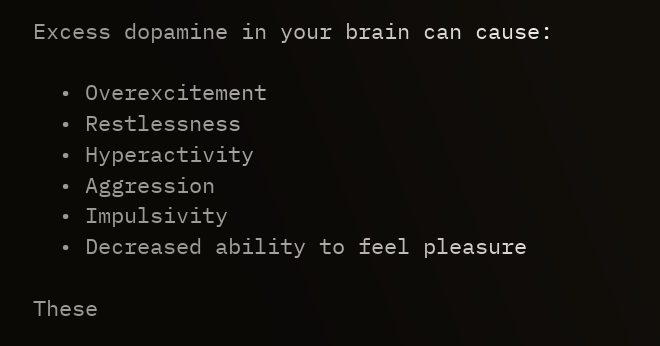Excess dopamine in your brain can cause:

  • Overexcitement
  • Restlessness
  • Hyperactivity
  • Aggression
  • Impulsivity
  • Decreased ability to feel pleasure

These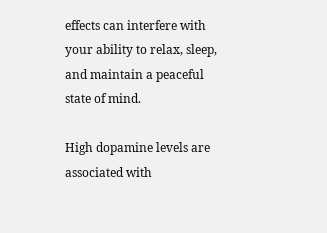effects can interfere with your ability to relax, sleep, and maintain a peaceful state of mind.

High dopamine levels are associated with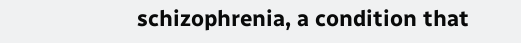schizophrenia, a condition that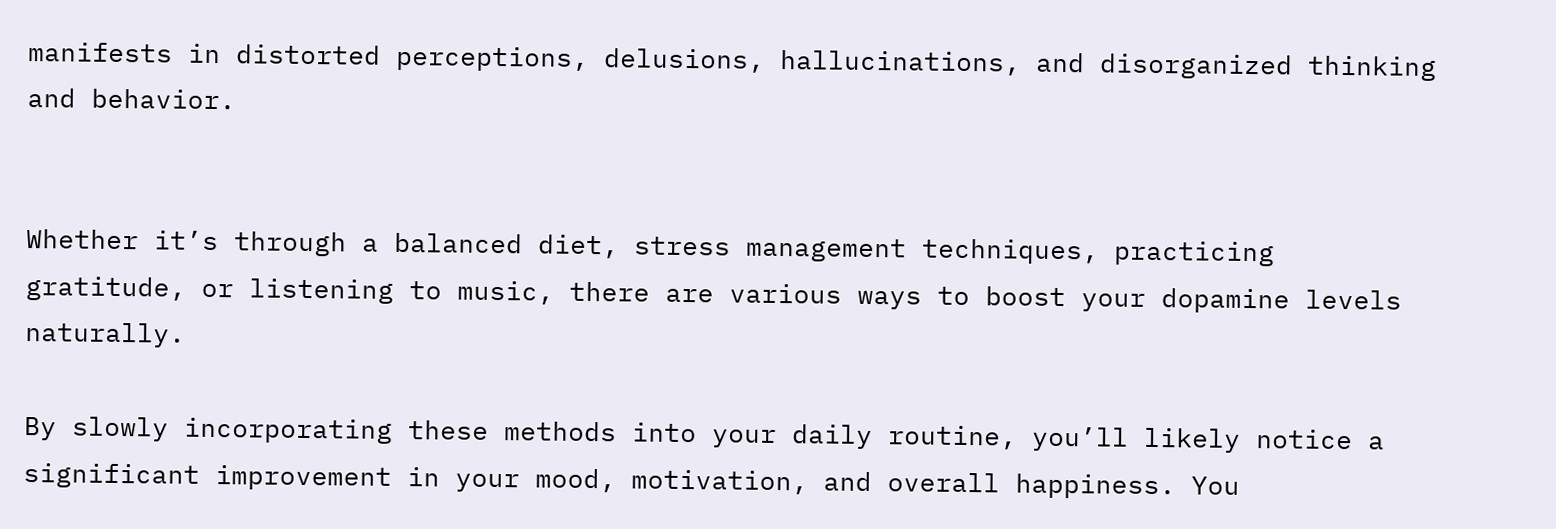manifests in distorted perceptions, delusions, hallucinations, and disorganized thinking and behavior.


Whether it’s through a balanced diet, stress management techniques, practicing gratitude, or listening to music, there are various ways to boost your dopamine levels naturally.

By slowly incorporating these methods into your daily routine, you’ll likely notice a significant improvement in your mood, motivation, and overall happiness. You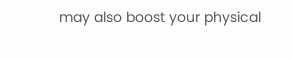may also boost your physical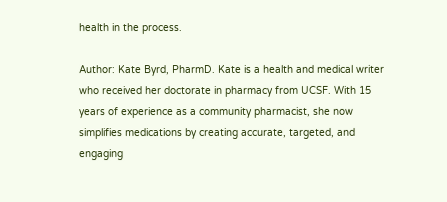health in the process.

Author: Kate Byrd, PharmD. Kate is a health and medical writer who received her doctorate in pharmacy from UCSF. With 15 years of experience as a community pharmacist, she now simplifies medications by creating accurate, targeted, and engaging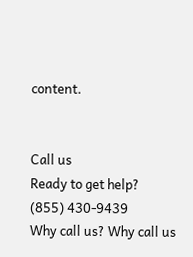content.


Call us
Ready to get help?
(855) 430-9439
Why call us? Why call us